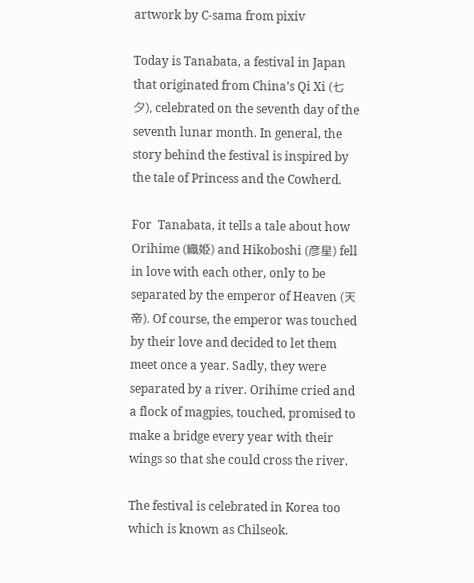artwork by C-sama from pixiv

Today is Tanabata, a festival in Japan that originated from China’s Qi Xi (七夕), celebrated on the seventh day of the seventh lunar month. In general, the story behind the festival is inspired by the tale of Princess and the Cowherd.

For  Tanabata, it tells a tale about how Orihime (織姫) and Hikoboshi (彦星) fell in love with each other, only to be separated by the emperor of Heaven (天帝). Of course, the emperor was touched by their love and decided to let them meet once a year. Sadly, they were separated by a river. Orihime cried and a flock of magpies, touched, promised to make a bridge every year with their wings so that she could cross the river.

The festival is celebrated in Korea too which is known as Chilseok.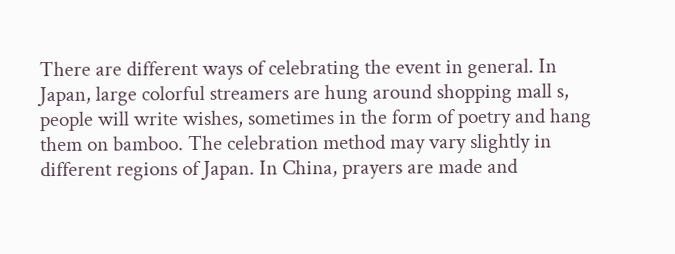There are different ways of celebrating the event in general. In Japan, large colorful streamers are hung around shopping mall s, people will write wishes, sometimes in the form of poetry and hang them on bamboo. The celebration method may vary slightly in different regions of Japan. In China, prayers are made and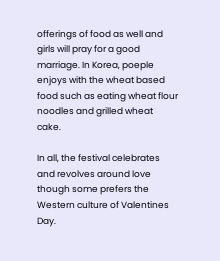offerings of food as well and girls will pray for a good marriage. In Korea, poeple enjoys with the wheat based food such as eating wheat flour noodles and grilled wheat cake.

In all, the festival celebrates and revolves around love though some prefers the Western culture of Valentines Day.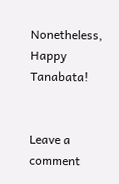Nonetheless, Happy Tanabata!


Leave a comment